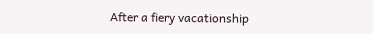After a fiery vacationship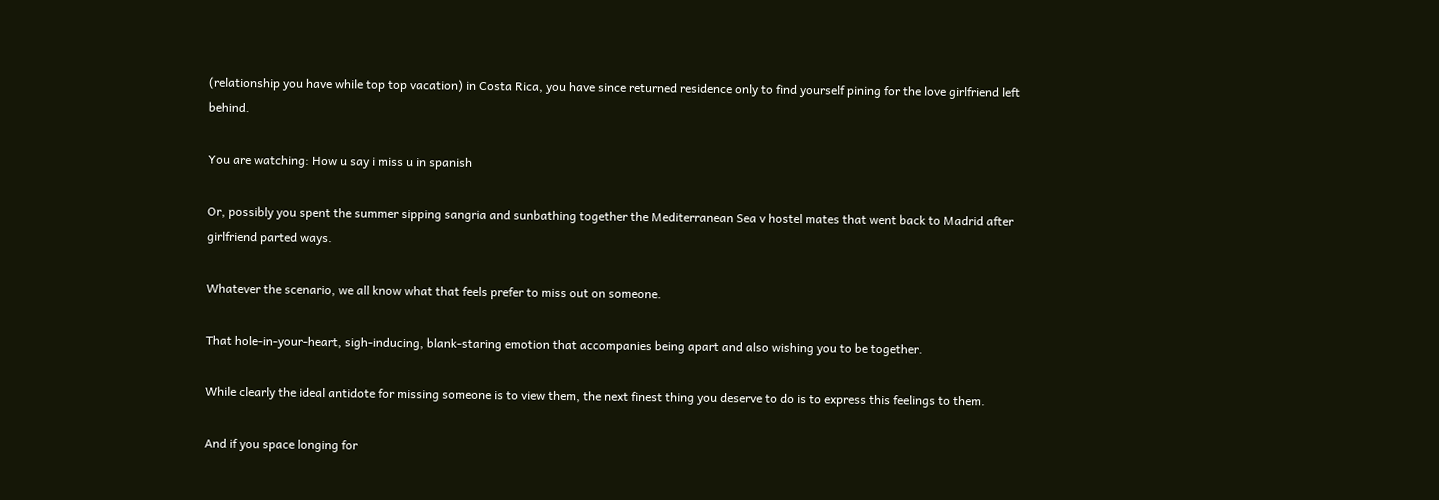(relationship you have while top top vacation) in Costa Rica, you have since returned residence only to find yourself pining for the love girlfriend left behind.

You are watching: How u say i miss u in spanish

Or, possibly you spent the summer sipping sangria and sunbathing together the Mediterranean Sea v hostel mates that went back to Madrid after girlfriend parted ways.

Whatever the scenario, we all know what that feels prefer to miss out on someone.

That hole-in-your-heart, sigh-inducing, blank-staring emotion that accompanies being apart and also wishing you to be together.

While clearly the ideal antidote for missing someone is to view them, the next finest thing you deserve to do is to express this feelings to them.

And if you space longing for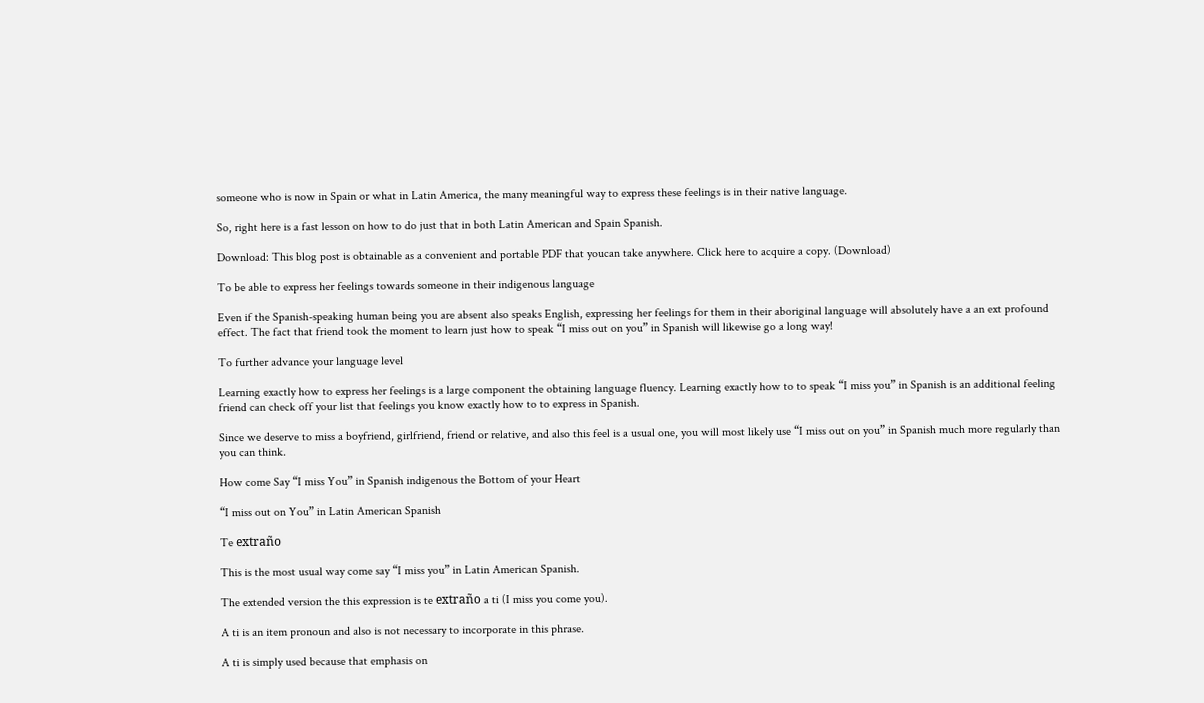someone who is now in Spain or what in Latin America, the many meaningful way to express these feelings is in their native language.

So, right here is a fast lesson on how to do just that in both Latin American and Spain Spanish.

Download: This blog post is obtainable as a convenient and portable PDF that youcan take anywhere. Click here to acquire a copy. (Download)

To be able to express her feelings towards someone in their indigenous language

Even if the Spanish-speaking human being you are absent also speaks English, expressing her feelings for them in their aboriginal language will absolutely have a an ext profound effect. The fact that friend took the moment to learn just how to speak “I miss out on you” in Spanish will likewise go a long way!

To further advance your language level

Learning exactly how to express her feelings is a large component the obtaining language fluency. Learning exactly how to to speak “I miss you” in Spanish is an additional feeling friend can check off your list that feelings you know exactly how to to express in Spanish.

Since we deserve to miss a boyfriend, girlfriend, friend or relative, and also this feel is a usual one, you will most likely use “I miss out on you” in Spanish much more regularly than you can think.

How come Say “I miss You” in Spanish indigenous the Bottom of your Heart

“I miss out on You” in Latin American Spanish

Te extraño

This is the most usual way come say “I miss you” in Latin American Spanish.

The extended version the this expression is te extraño a ti (I miss you come you).

A ti is an item pronoun and also is not necessary to incorporate in this phrase.

A ti is simply used because that emphasis on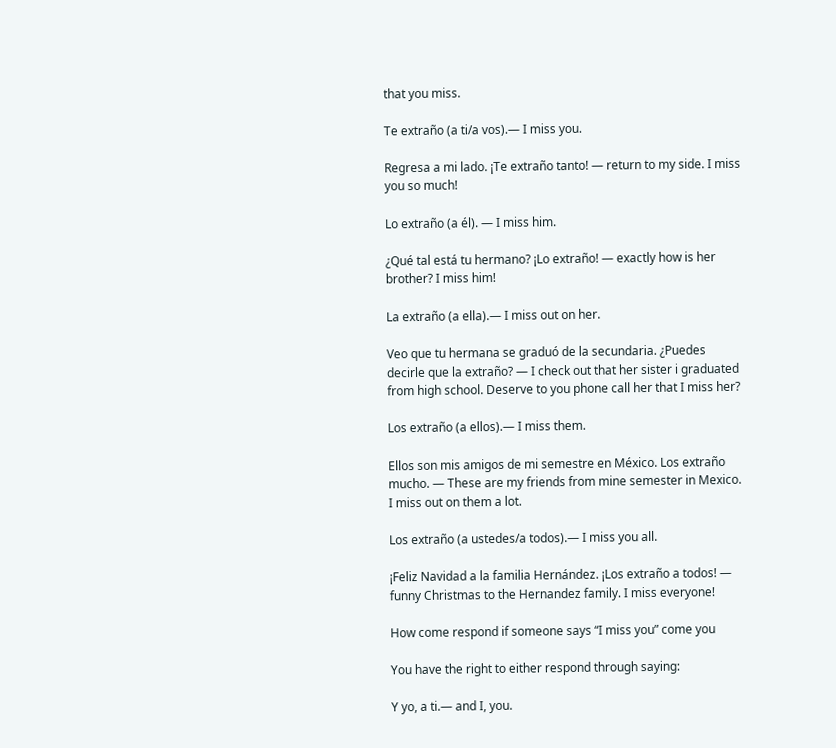that you miss.

Te extraño (a ti/a vos).— I miss you.

Regresa a mi lado. ¡Te extraño tanto! — return to my side. I miss you so much!

Lo extraño (a él). — I miss him.

¿Qué tal está tu hermano? ¡Lo extraño! — exactly how is her brother? I miss him!

La extraño (a ella).— I miss out on her.

Veo que tu hermana se graduó de la secundaria. ¿Puedes decirle que la extraño? — I check out that her sister i graduated from high school. Deserve to you phone call her that I miss her?

Los extraño (a ellos).— I miss them.

Ellos son mis amigos de mi semestre en México. Los extraño mucho. — These are my friends from mine semester in Mexico. I miss out on them a lot.

Los extraño (a ustedes/a todos).— I miss you all.

¡Feliz Navidad a la familia Hernández. ¡Los extraño a todos! — funny Christmas to the Hernandez family. I miss everyone!

How come respond if someone says “I miss you” come you

You have the right to either respond through saying:

Y yo, a ti.— and I, you.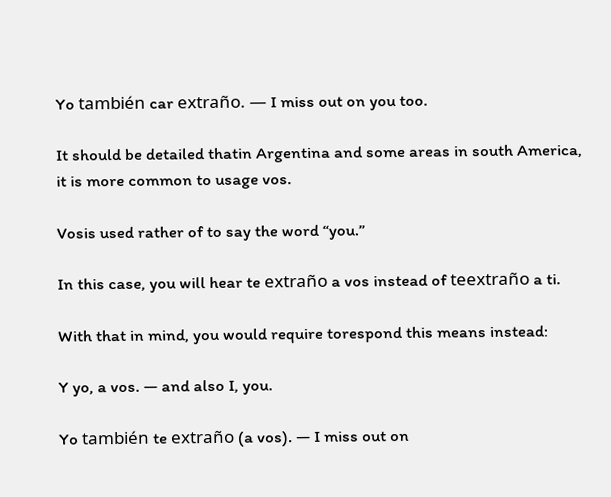Yo también car extraño. — I miss out on you too.

It should be detailed thatin Argentina and some areas in south America, it is more common to usage vos.

Vosis used rather of to say the word “you.”

In this case, you will hear te extraño a vos instead of teextraño a ti.

With that in mind, you would require torespond this means instead:

Y yo, a vos. — and also I, you.

Yo también te extraño (a vos). — I miss out on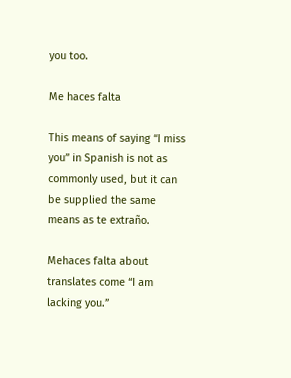you too.

Me haces falta

This means of saying “I miss you” in Spanish is not as commonly used, but it can be supplied the same means as te extraño.

Mehaces falta about translates come “I am lacking you.”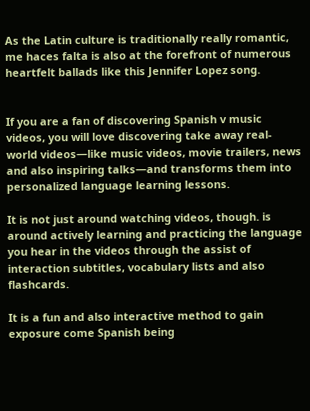As the Latin culture is traditionally really romantic, me haces falta is also at the forefront of numerous heartfelt ballads like this Jennifer Lopez song.


If you are a fan of discovering Spanish v music videos, you will love discovering take away real-world videos—like music videos, movie trailers, news and also inspiring talks—and transforms them into personalized language learning lessons.

It is not just around watching videos, though. is around actively learning and practicing the language you hear in the videos through the assist of interaction subtitles, vocabulary lists and also flashcards.

It is a fun and also interactive method to gain exposure come Spanish being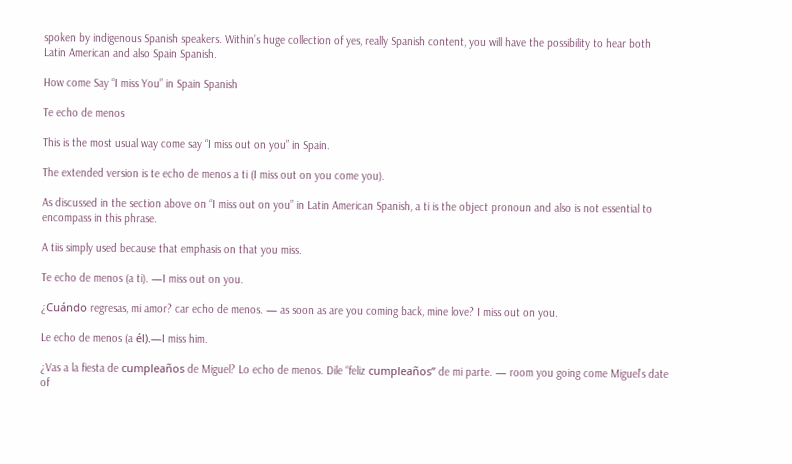spoken by indigenous Spanish speakers. Within’s huge collection of yes, really Spanish content, you will have the possibility to hear both Latin American and also Spain Spanish.

How come Say “I miss You” in Spain Spanish

Te echo de menos

This is the most usual way come say “I miss out on you” in Spain.

The extended version is te echo de menos a ti (I miss out on you come you).

As discussed in the section above on “I miss out on you” in Latin American Spanish, a ti is the object pronoun and also is not essential to encompass in this phrase.

A tiis simply used because that emphasis on that you miss.

Te echo de menos (a ti). —I miss out on you.

¿Cuándo regresas, mi amor? car echo de menos. — as soon as are you coming back, mine love? I miss out on you.

Le echo de menos (a él).—I miss him.

¿Vas a la fiesta de cumpleaños de Miguel? Lo echo de menos. Dile “feliz cumpleaños” de mi parte. — room you going come Miguel’s date of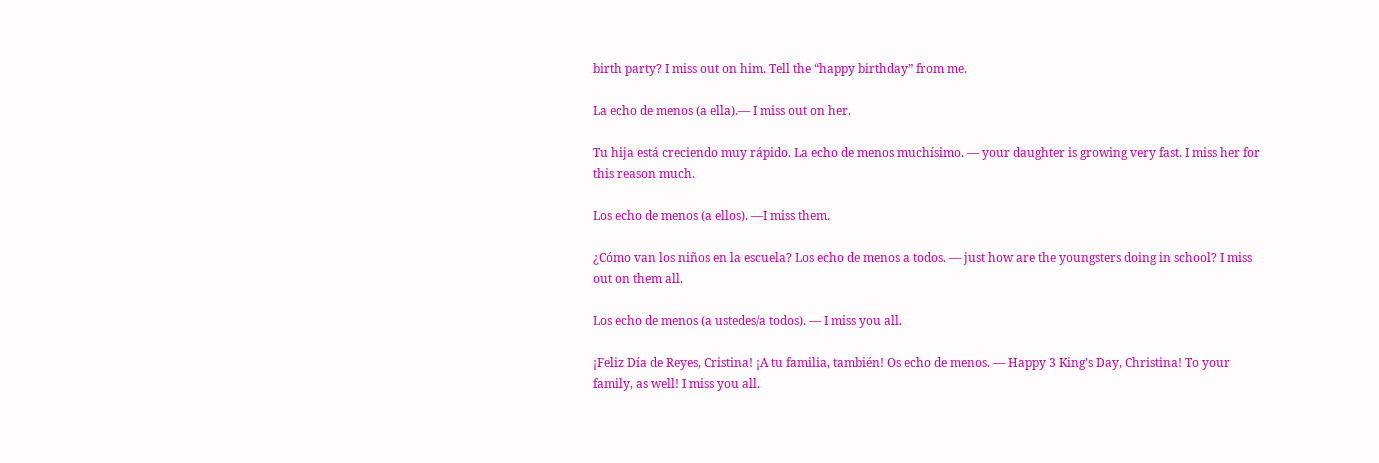birth party? I miss out on him. Tell the “happy birthday” from me.

La echo de menos (a ella).— I miss out on her.

Tu hija está creciendo muy rápido. La echo de menos muchísimo. — your daughter is growing very fast. I miss her for this reason much.

Los echo de menos (a ellos). —I miss them.

¿Cómo van los niños en la escuela? Los echo de menos a todos. — just how are the youngsters doing in school? I miss out on them all.

Los echo de menos (a ustedes/a todos). — I miss you all.

¡Feliz Día de Reyes, Cristina! ¡A tu familia, también! Os echo de menos. — Happy 3 King’s Day, Christina! To your family, as well! I miss you all.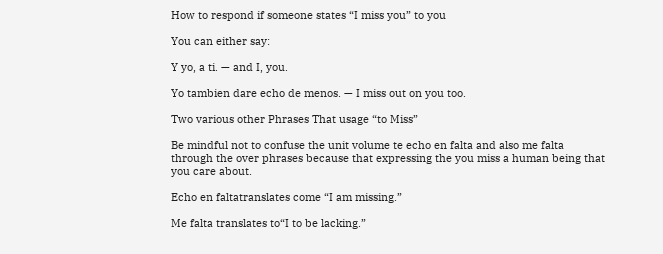How to respond if someone states “I miss you” to you

You can either say:

Y yo, a ti. — and I, you.

Yo tambien dare echo de menos. — I miss out on you too.

Two various other Phrases That usage “to Miss”

Be mindful not to confuse the unit volume te echo en falta and also me falta through the over phrases because that expressing the you miss a human being that you care about.

Echo en faltatranslates come “I am missing.”

Me falta translates to“I to be lacking.”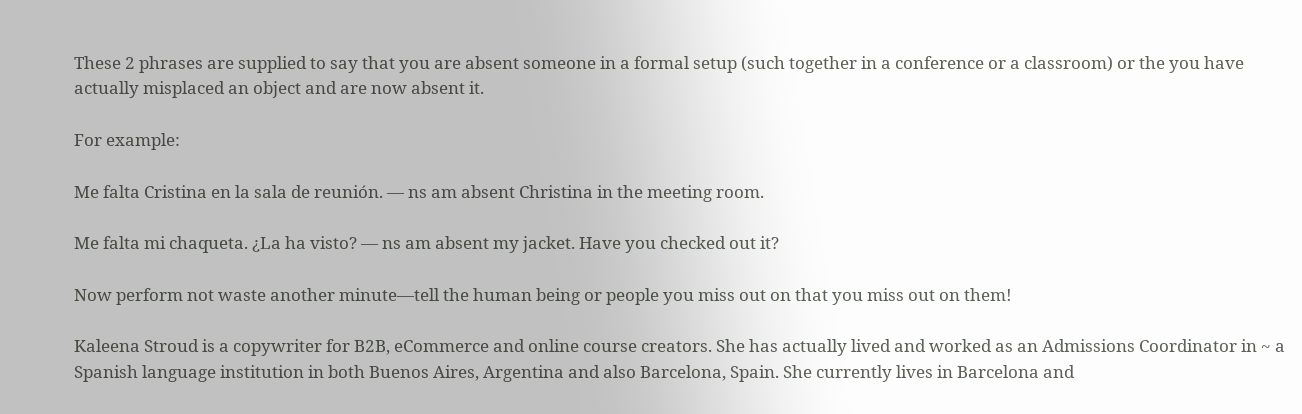These 2 phrases are supplied to say that you are absent someone in a formal setup (such together in a conference or a classroom) or the you have actually misplaced an object and are now absent it.

For example:

Me falta Cristina en la sala de reunión. — ns am absent Christina in the meeting room.

Me falta mi chaqueta. ¿La ha visto? — ns am absent my jacket. Have you checked out it?

Now perform not waste another minute—tell the human being or people you miss out on that you miss out on them!

Kaleena Stroud is a copywriter for B2B, eCommerce and online course creators. She has actually lived and worked as an Admissions Coordinator in ~ a Spanish language institution in both Buenos Aires, Argentina and also Barcelona, Spain. She currently lives in Barcelona and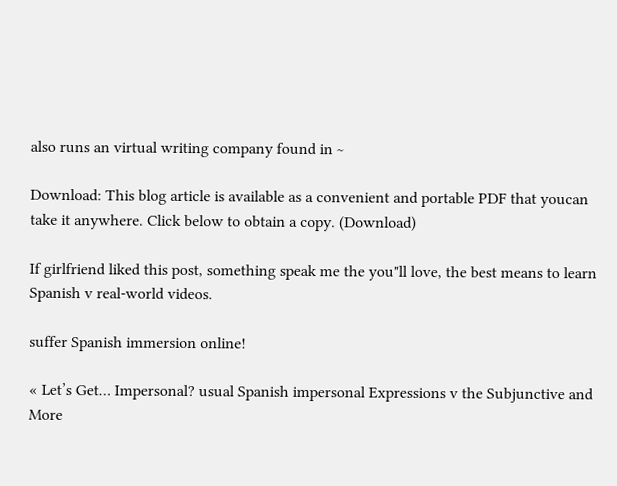also runs an virtual writing company found in ~

Download: This blog article is available as a convenient and portable PDF that youcan take it anywhere. Click below to obtain a copy. (Download)

If girlfriend liked this post, something speak me the you"ll love, the best means to learn Spanish v real-world videos.

suffer Spanish immersion online!

« Let’s Get… Impersonal? usual Spanish impersonal Expressions v the Subjunctive and More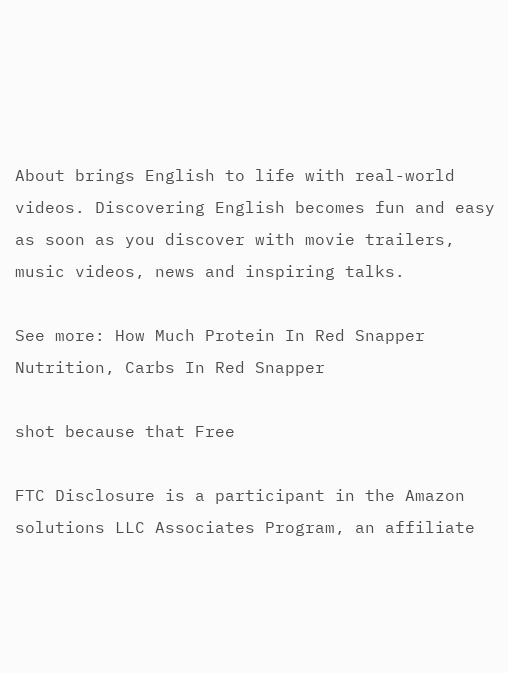About brings English to life with real-world videos. Discovering English becomes fun and easy as soon as you discover with movie trailers, music videos, news and inspiring talks.

See more: How Much Protein In Red Snapper Nutrition, Carbs In Red Snapper

shot because that Free

FTC Disclosure is a participant in the Amazon solutions LLC Associates Program, an affiliate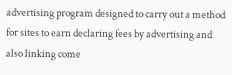advertising program designed to carry out a method for sites to earn declaring fees by advertising and also linking come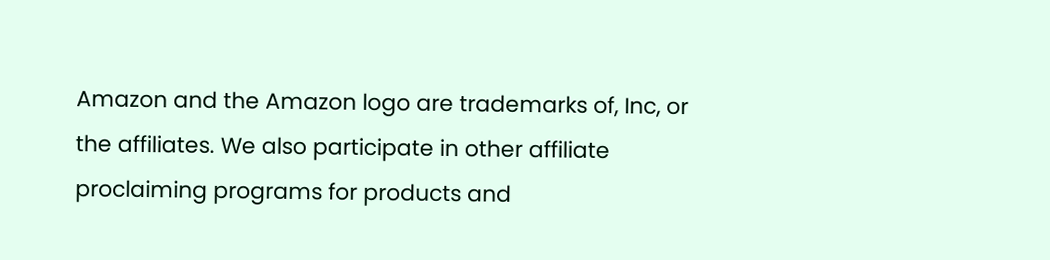Amazon and the Amazon logo are trademarks of, Inc, or the affiliates. We also participate in other affiliate proclaiming programs for products and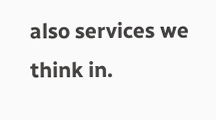also services we think in.